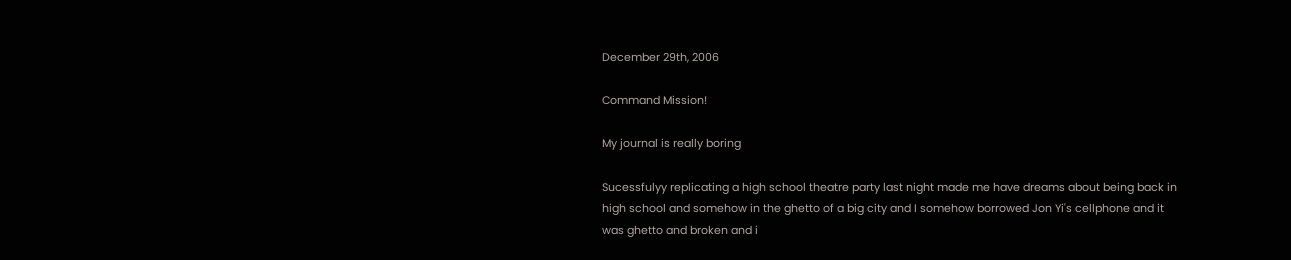December 29th, 2006

Command Mission!

My journal is really boring

Sucessfulyy replicating a high school theatre party last night made me have dreams about being back in high school and somehow in the ghetto of a big city and I somehow borrowed Jon Yi's cellphone and it was ghetto and broken and i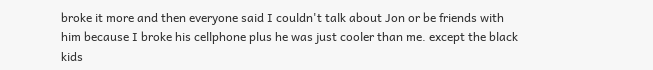broke it more and then everyone said I couldn't talk about Jon or be friends with him because I broke his cellphone plus he was just cooler than me. except the black kids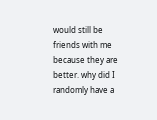would still be friends with me because they are better. why did I randomly have a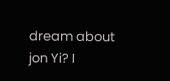dream about jon Yi? I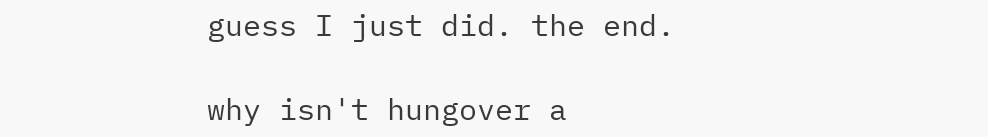guess I just did. the end.

why isn't hungover a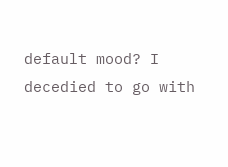default mood? I decedied to go with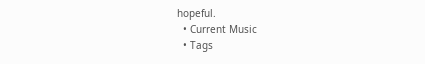hopeful.
  • Current Music
  • Tags